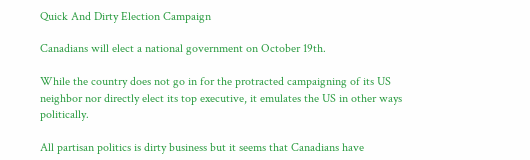Quick And Dirty Election Campaign

Canadians will elect a national government on October 19th.

While the country does not go in for the protracted campaigning of its US neighbor nor directly elect its top executive, it emulates the US in other ways politically.

All partisan politics is dirty business but it seems that Canadians have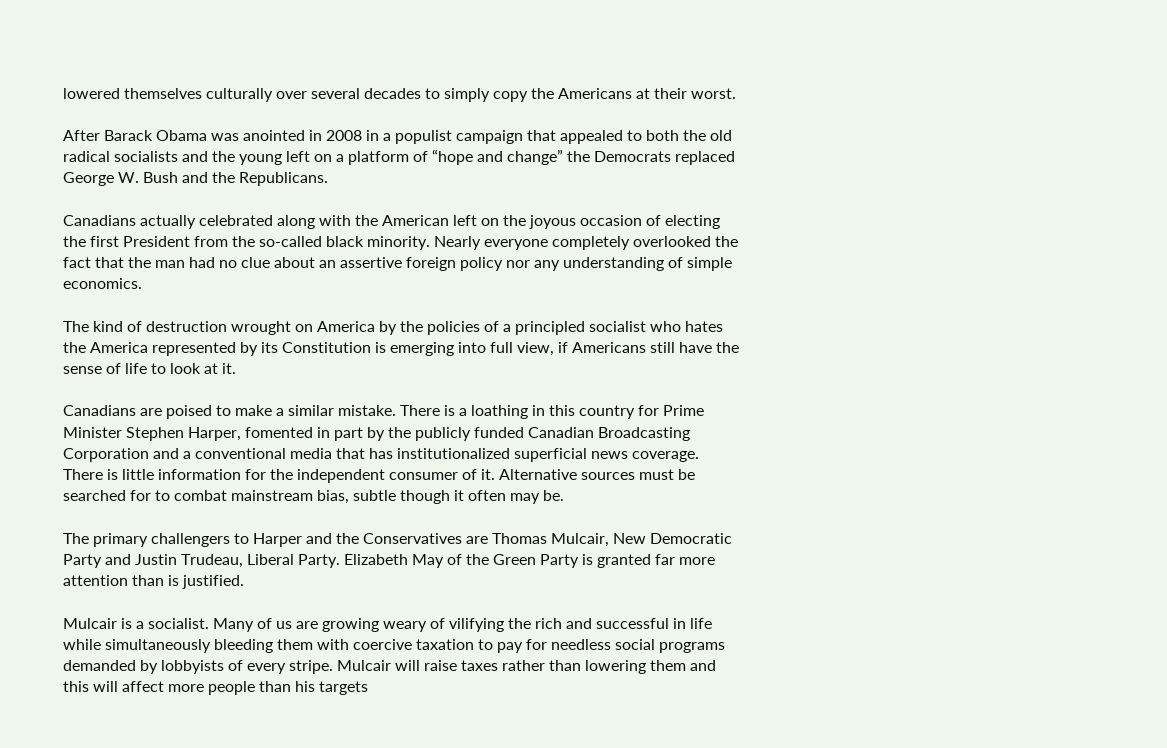lowered themselves culturally over several decades to simply copy the Americans at their worst.

After Barack Obama was anointed in 2008 in a populist campaign that appealed to both the old radical socialists and the young left on a platform of “hope and change” the Democrats replaced George W. Bush and the Republicans.

Canadians actually celebrated along with the American left on the joyous occasion of electing the first President from the so-called black minority. Nearly everyone completely overlooked the fact that the man had no clue about an assertive foreign policy nor any understanding of simple economics.

The kind of destruction wrought on America by the policies of a principled socialist who hates the America represented by its Constitution is emerging into full view, if Americans still have the sense of life to look at it.

Canadians are poised to make a similar mistake. There is a loathing in this country for Prime Minister Stephen Harper, fomented in part by the publicly funded Canadian Broadcasting Corporation and a conventional media that has institutionalized superficial news coverage. There is little information for the independent consumer of it. Alternative sources must be searched for to combat mainstream bias, subtle though it often may be.

The primary challengers to Harper and the Conservatives are Thomas Mulcair, New Democratic Party and Justin Trudeau, Liberal Party. Elizabeth May of the Green Party is granted far more attention than is justified.

Mulcair is a socialist. Many of us are growing weary of vilifying the rich and successful in life while simultaneously bleeding them with coercive taxation to pay for needless social programs demanded by lobbyists of every stripe. Mulcair will raise taxes rather than lowering them and this will affect more people than his targets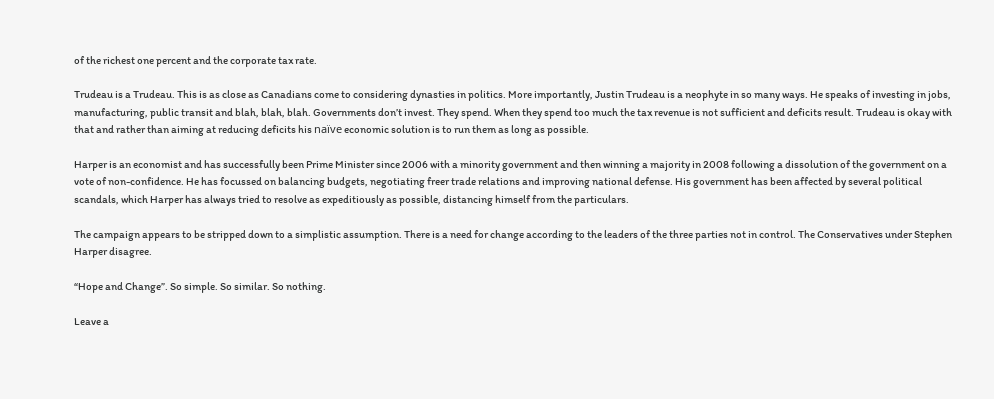of the richest one percent and the corporate tax rate.

Trudeau is a Trudeau. This is as close as Canadians come to considering dynasties in politics. More importantly, Justin Trudeau is a neophyte in so many ways. He speaks of investing in jobs, manufacturing, public transit and blah, blah, blah. Governments don’t invest. They spend. When they spend too much the tax revenue is not sufficient and deficits result. Trudeau is okay with that and rather than aiming at reducing deficits his naïve economic solution is to run them as long as possible.

Harper is an economist and has successfully been Prime Minister since 2006 with a minority government and then winning a majority in 2008 following a dissolution of the government on a vote of non-confidence. He has focussed on balancing budgets, negotiating freer trade relations and improving national defense. His government has been affected by several political scandals, which Harper has always tried to resolve as expeditiously as possible, distancing himself from the particulars.

The campaign appears to be stripped down to a simplistic assumption. There is a need for change according to the leaders of the three parties not in control. The Conservatives under Stephen Harper disagree.

“Hope and Change”. So simple. So similar. So nothing.

Leave a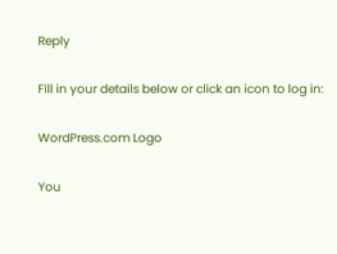Reply

Fill in your details below or click an icon to log in:

WordPress.com Logo

You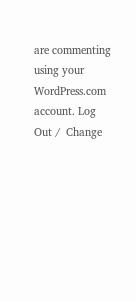are commenting using your WordPress.com account. Log Out /  Change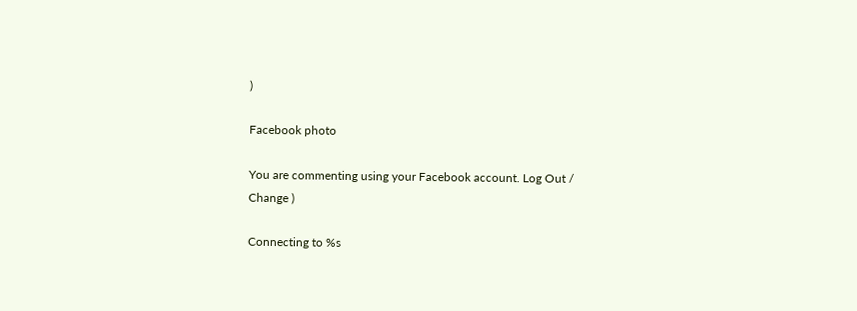)

Facebook photo

You are commenting using your Facebook account. Log Out /  Change )

Connecting to %s